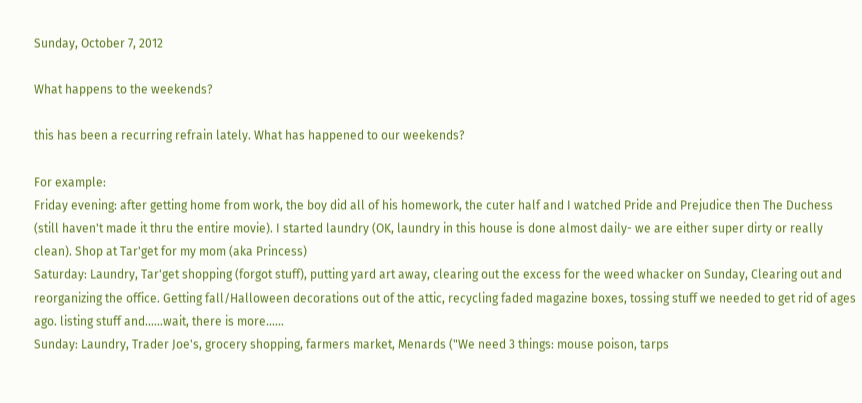Sunday, October 7, 2012

What happens to the weekends?

this has been a recurring refrain lately. What has happened to our weekends?

For example:
Friday evening: after getting home from work, the boy did all of his homework, the cuter half and I watched Pride and Prejudice then The Duchess (still haven't made it thru the entire movie). I started laundry (OK, laundry in this house is done almost daily- we are either super dirty or really clean). Shop at Tar'get for my mom (aka Princess)
Saturday: Laundry, Tar'get shopping (forgot stuff), putting yard art away, clearing out the excess for the weed whacker on Sunday, Clearing out and reorganizing the office. Getting fall/Halloween decorations out of the attic, recycling faded magazine boxes, tossing stuff we needed to get rid of ages ago. listing stuff and......wait, there is more......
Sunday: Laundry, Trader Joe's, grocery shopping, farmers market, Menards ("We need 3 things: mouse poison, tarps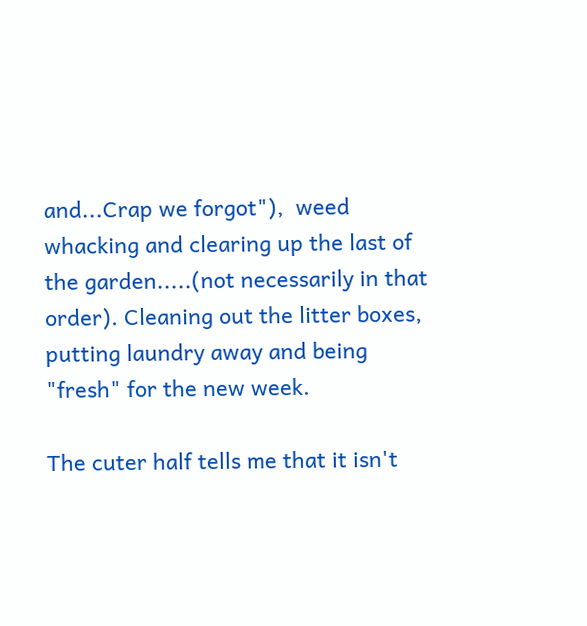and...Crap we forgot"),  weed whacking and clearing up the last of the garden.....(not necessarily in that order). Cleaning out the litter boxes, putting laundry away and being "fresh" for the new week.

The cuter half tells me that it isn't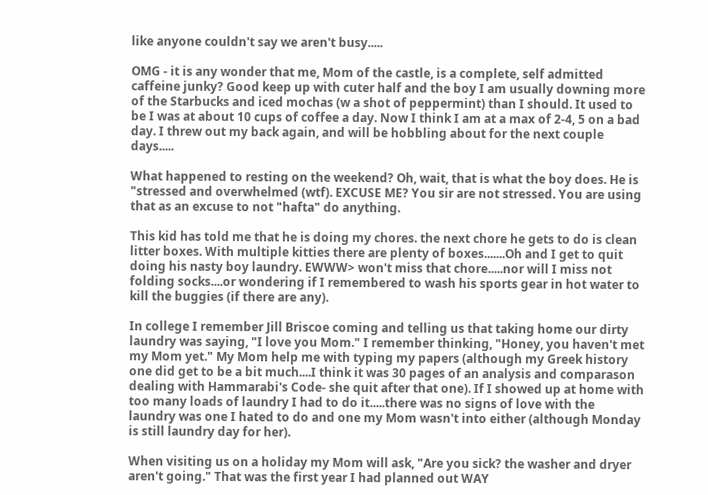like anyone couldn't say we aren't busy.....

OMG - it is any wonder that me, Mom of the castle, is a complete, self admitted caffeine junky? Good keep up with cuter half and the boy I am usually downing more of the Starbucks and iced mochas (w a shot of peppermint) than I should. It used to be I was at about 10 cups of coffee a day. Now I think I am at a max of 2-4, 5 on a bad day. I threw out my back again, and will be hobbling about for the next couple days.....

What happened to resting on the weekend? Oh, wait, that is what the boy does. He is "stressed and overwhelmed (wtf). EXCUSE ME? You sir are not stressed. You are using that as an excuse to not "hafta" do anything.

This kid has told me that he is doing my chores. the next chore he gets to do is clean litter boxes. With multiple kitties there are plenty of boxes.......Oh and I get to quit doing his nasty boy laundry. EWWW> won't miss that chore.....nor will I miss not folding socks....or wondering if I remembered to wash his sports gear in hot water to kill the buggies (if there are any).

In college I remember Jill Briscoe coming and telling us that taking home our dirty laundry was saying, "I love you Mom." I remember thinking, "Honey, you haven't met my Mom yet." My Mom help me with typing my papers (although my Greek history one did get to be a bit much....I think it was 30 pages of an analysis and comparason dealing with Hammarabi's Code- she quit after that one). If I showed up at home with too many loads of laundry I had to do it.....there was no signs of love with the laundry was one I hated to do and one my Mom wasn't into either (although Monday is still laundry day for her).

When visiting us on a holiday my Mom will ask, "Are you sick? the washer and dryer aren't going." That was the first year I had planned out WAY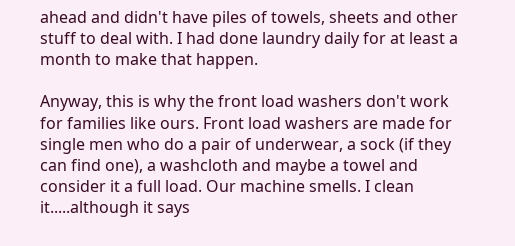ahead and didn't have piles of towels, sheets and other stuff to deal with. I had done laundry daily for at least a month to make that happen.

Anyway, this is why the front load washers don't work for families like ours. Front load washers are made for single men who do a pair of underwear, a sock (if they can find one), a washcloth and maybe a towel and consider it a full load. Our machine smells. I clean it.....although it says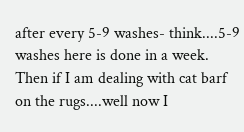after every 5-9 washes- think....5-9 washes here is done in a week. Then if I am dealing with cat barf on the rugs....well now I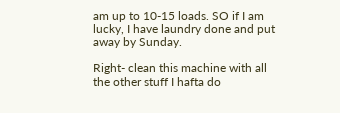am up to 10-15 loads. SO if I am lucky, I have laundry done and put away by Sunday.

Right- clean this machine with all the other stuff I hafta do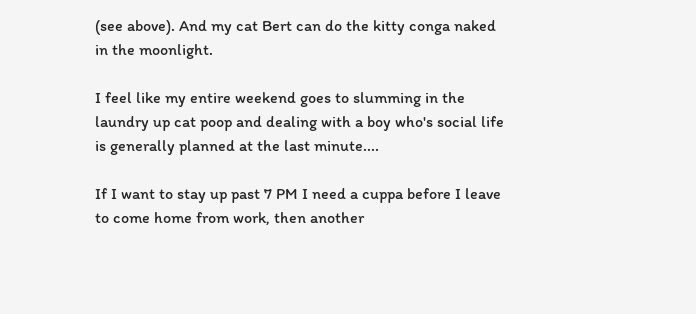(see above). And my cat Bert can do the kitty conga naked in the moonlight.

I feel like my entire weekend goes to slumming in the laundry up cat poop and dealing with a boy who's social life is generally planned at the last minute....

If I want to stay up past 7 PM I need a cuppa before I leave to come home from work, then another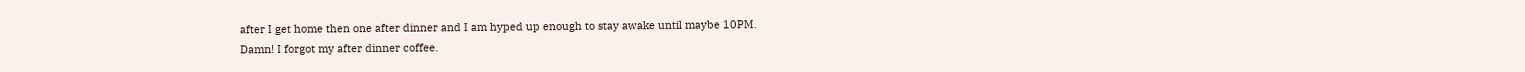after I get home then one after dinner and I am hyped up enough to stay awake until maybe 10PM.
Damn! I forgot my after dinner coffee.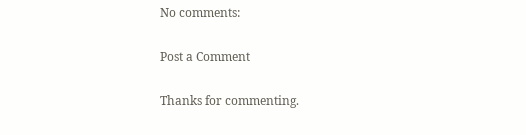No comments:

Post a Comment

Thanks for commenting.